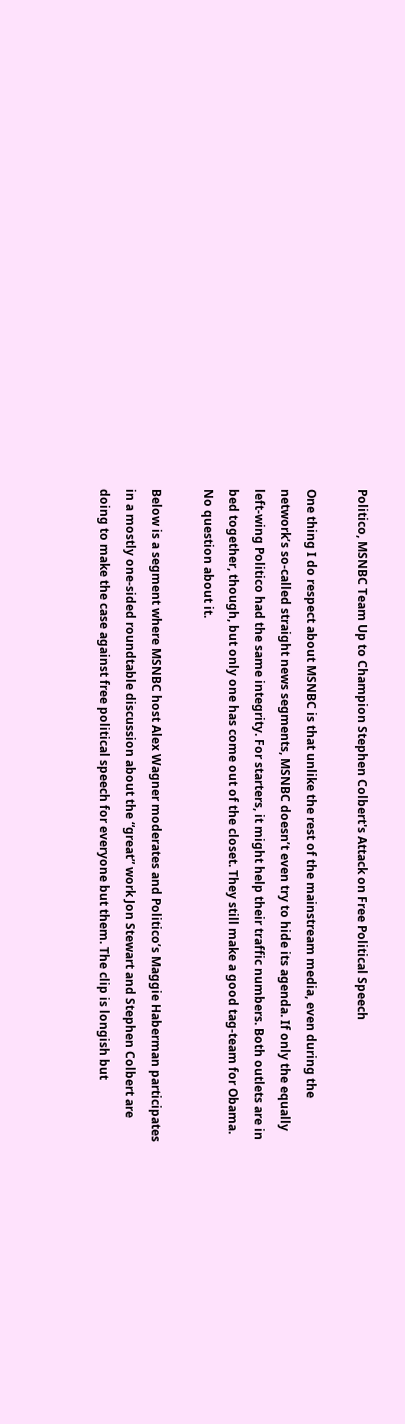Politico, MSNBC Team Up to Champion Stephen Colbert's Attack on Free Political Speech

One thing I do respect about MSNBC is that unlike the rest of the mainstream media, even during the network’s so-called straight news segments, MSNBC doesn’t even try to hide its agenda. If only the equally left-wing Politico had the same integrity. For starters, it might help their traffic numbers. Both outlets are in bed together, though, but only one has come out of the closet. They still make a good tag-team for Obama. No question about it.

Below is a segment where MSNBC host Alex Wagner moderates and Politico’s Maggie Haberman participates in a mostly one-sided roundtable discussion about the “great” work Jon Stewart and Stephen Colbert are doing to make the case against free political speech for everyone but them. The clip is longish but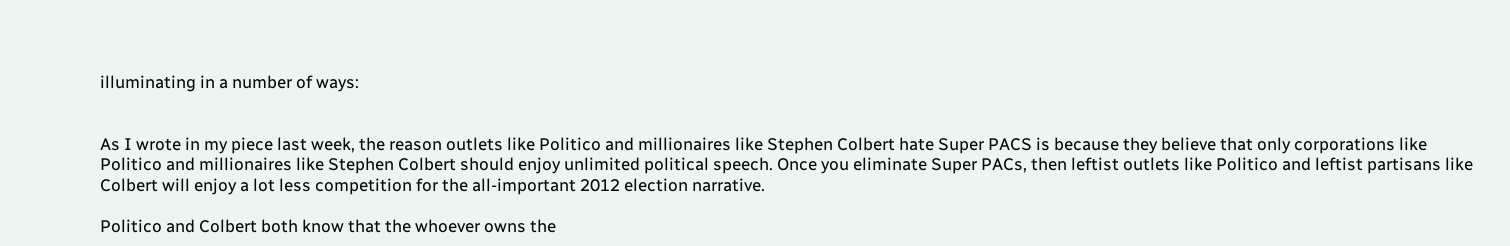illuminating in a number of ways:


As I wrote in my piece last week, the reason outlets like Politico and millionaires like Stephen Colbert hate Super PACS is because they believe that only corporations like Politico and millionaires like Stephen Colbert should enjoy unlimited political speech. Once you eliminate Super PACs, then leftist outlets like Politico and leftist partisans like Colbert will enjoy a lot less competition for the all-important 2012 election narrative.

Politico and Colbert both know that the whoever owns the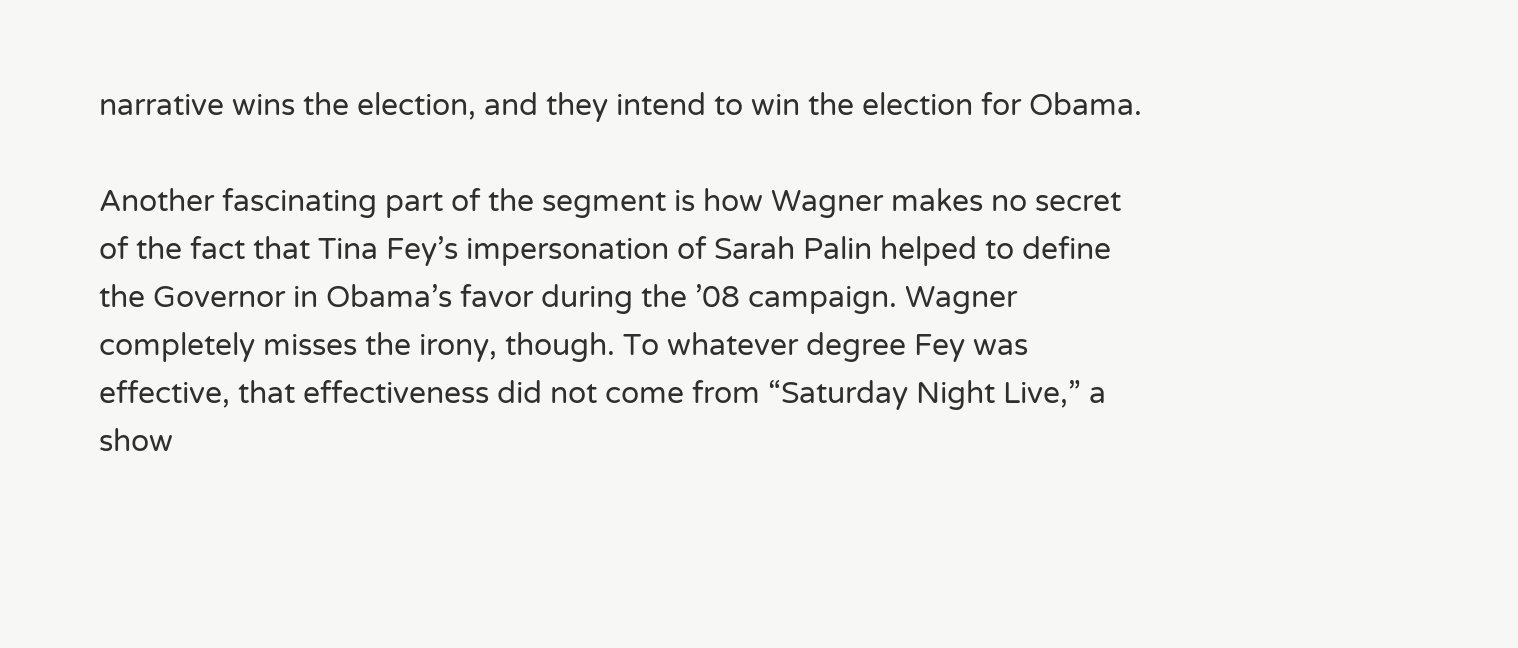narrative wins the election, and they intend to win the election for Obama.

Another fascinating part of the segment is how Wagner makes no secret of the fact that Tina Fey’s impersonation of Sarah Palin helped to define the Governor in Obama’s favor during the ’08 campaign. Wagner completely misses the irony, though. To whatever degree Fey was effective, that effectiveness did not come from “Saturday Night Live,” a show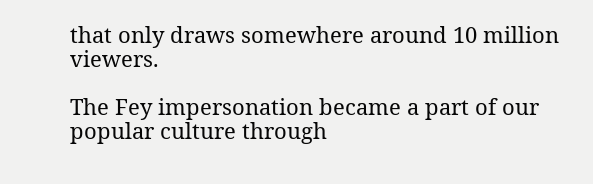that only draws somewhere around 10 million viewers.

The Fey impersonation became a part of our popular culture through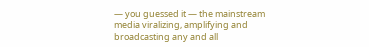— you guessed it — the mainstream media viralizing, amplifying and broadcasting any and all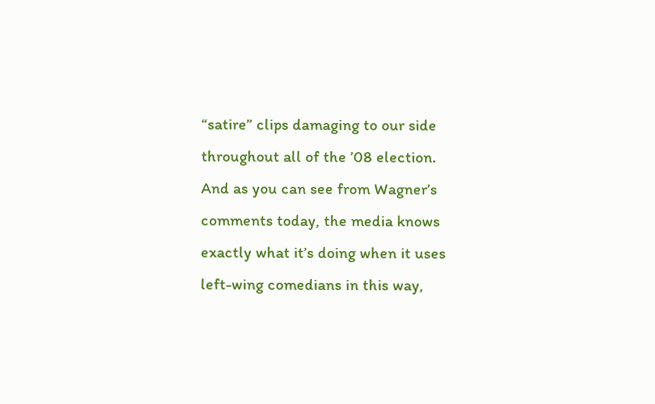“satire” clips damaging to our side throughout all of the ’08 election. And as you can see from Wagner’s comments today, the media knows exactly what it’s doing when it uses left-wing comedians in this way,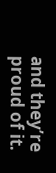and they’re proud of it.